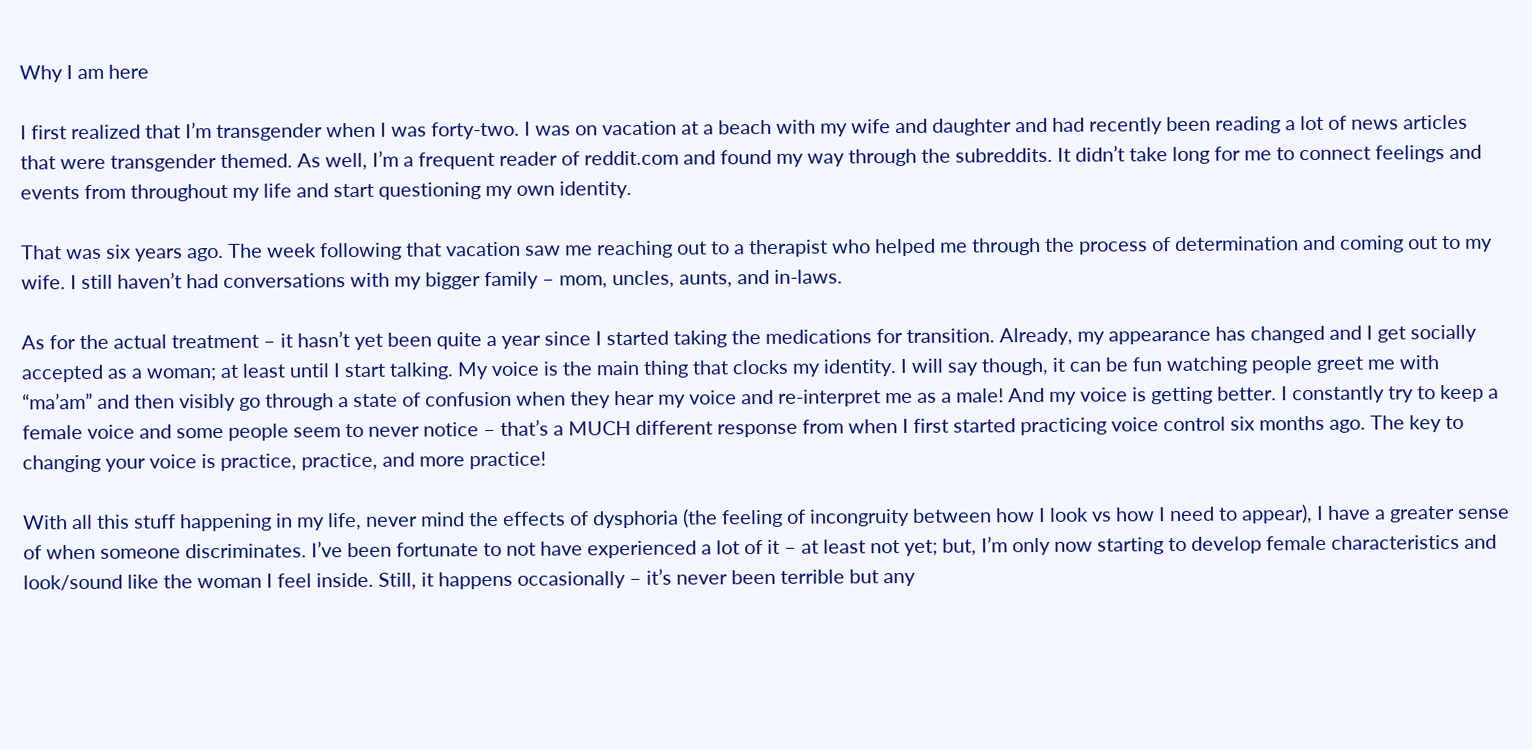Why I am here

I first realized that I’m transgender when I was forty-two. I was on vacation at a beach with my wife and daughter and had recently been reading a lot of news articles that were transgender themed. As well, I’m a frequent reader of reddit.com and found my way through the subreddits. It didn’t take long for me to connect feelings and events from throughout my life and start questioning my own identity.

That was six years ago. The week following that vacation saw me reaching out to a therapist who helped me through the process of determination and coming out to my wife. I still haven’t had conversations with my bigger family – mom, uncles, aunts, and in-laws.

As for the actual treatment – it hasn’t yet been quite a year since I started taking the medications for transition. Already, my appearance has changed and I get socially accepted as a woman; at least until I start talking. My voice is the main thing that clocks my identity. I will say though, it can be fun watching people greet me with “ma’am” and then visibly go through a state of confusion when they hear my voice and re-interpret me as a male! And my voice is getting better. I constantly try to keep a female voice and some people seem to never notice – that’s a MUCH different response from when I first started practicing voice control six months ago. The key to changing your voice is practice, practice, and more practice!

With all this stuff happening in my life, never mind the effects of dysphoria (the feeling of incongruity between how I look vs how I need to appear), I have a greater sense of when someone discriminates. I’ve been fortunate to not have experienced a lot of it – at least not yet; but, I’m only now starting to develop female characteristics and look/sound like the woman I feel inside. Still, it happens occasionally – it’s never been terrible but any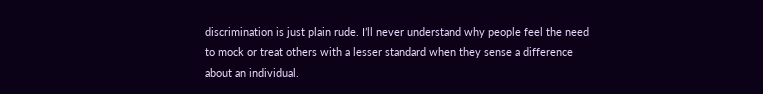discrimination is just plain rude. I’ll never understand why people feel the need to mock or treat others with a lesser standard when they sense a difference about an individual.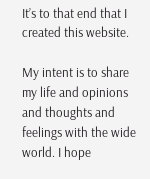It’s to that end that I created this website.

My intent is to share my life and opinions and thoughts and feelings with the wide world. I hope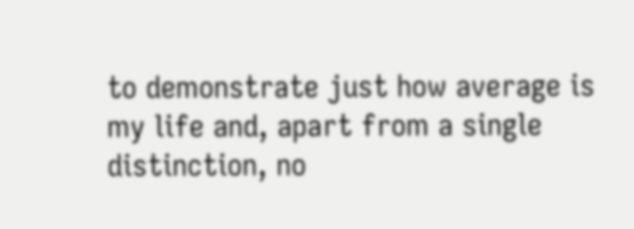to demonstrate just how average is my life and, apart from a single distinction, no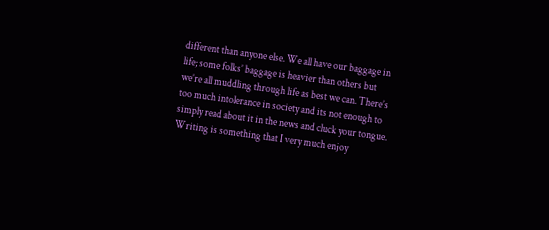different than anyone else. We all have our baggage in life; some folks’ baggage is heavier than others but we’re all muddling through life as best we can. There’s too much intolerance in society and its not enough to simply read about it in the news and cluck your tongue. Writing is something that I very much enjoy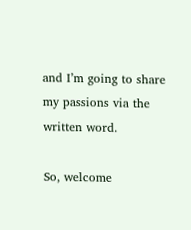and I’m going to share my passions via the written word.

So, welcome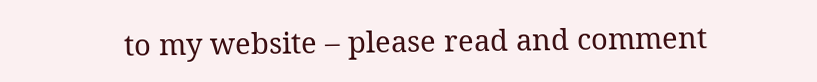to my website – please read and comment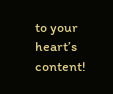to your heart’s content!